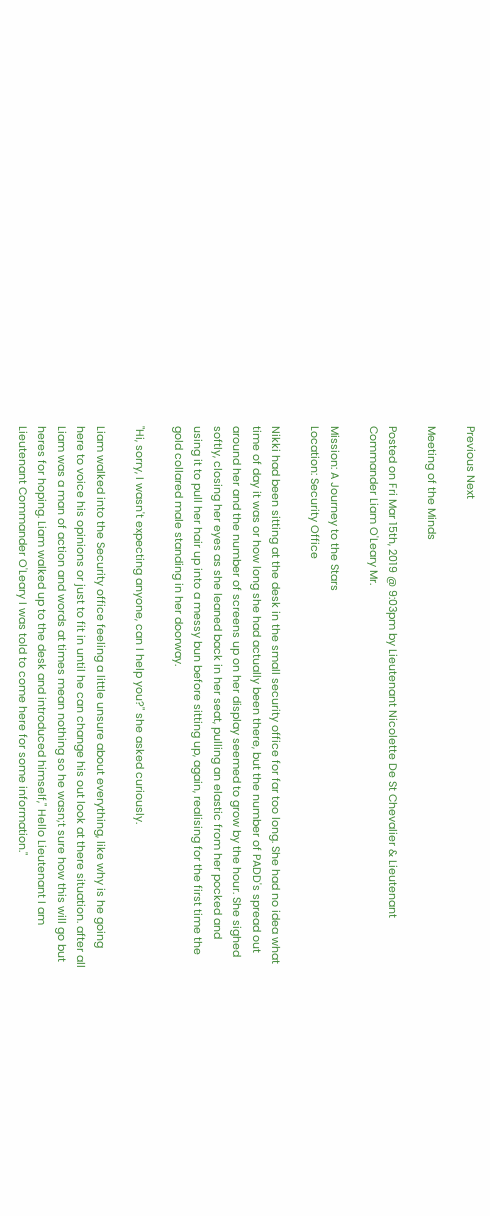Previous Next

Meeting of the Minds

Posted on Fri Mar 15th, 2019 @ 9:03pm by Lieutenant Nicolette De St Chevalier & Lieutenant Commander Liam O'Leary Mr.

Mission: A Journey to the Stars
Location: Security Office

Nikki had been sitting at the desk in the small security office for far too long. She had no idea what time of day it was or how long she had actually been there, but the number of PADD's spread out around her and the number of screens up on her display seemed to grow by the hour. She sighed softly, closing her eyes as she leaned back in her seat, pulling an elastic from her pocked and using it to pull her hair up into a messy bun before sitting up, again, realising for the first time the gold collared male standing in her doorway.

"Hi, sorry, I wasn't expecting anyone, can I help you?" she asked curiously.

Liam walked into the Security office feeling a little unsure about everything, like why is he going here to voice his opinions or just to fit in until he can change his out look at there situation. after all Liam was a man of action and words at times mean nothing so he wasn;t sure how this will go but heres for hoping. Liam walked up to the desk and introduced himself," Hello Lieutenant I am Lieutenant Commander O'Leary I was told to come here for some information."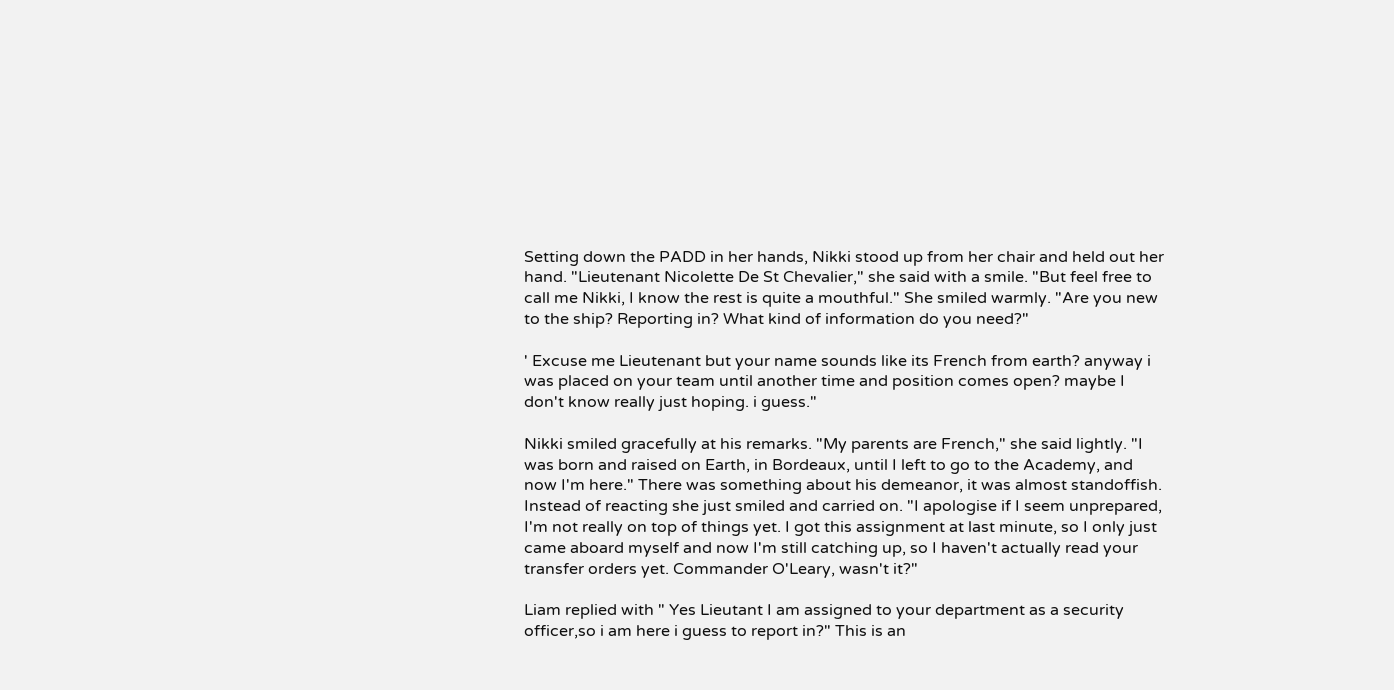Setting down the PADD in her hands, Nikki stood up from her chair and held out her hand. "Lieutenant Nicolette De St Chevalier," she said with a smile. "But feel free to call me Nikki, I know the rest is quite a mouthful." She smiled warmly. "Are you new to the ship? Reporting in? What kind of information do you need?"

' Excuse me Lieutenant but your name sounds like its French from earth? anyway i was placed on your team until another time and position comes open? maybe I don't know really just hoping. i guess."

Nikki smiled gracefully at his remarks. "My parents are French," she said lightly. "I was born and raised on Earth, in Bordeaux, until I left to go to the Academy, and now I'm here." There was something about his demeanor, it was almost standoffish. Instead of reacting she just smiled and carried on. "I apologise if I seem unprepared, I'm not really on top of things yet. I got this assignment at last minute, so I only just came aboard myself and now I'm still catching up, so I haven't actually read your transfer orders yet. Commander O'Leary, wasn't it?"

Liam replied with " Yes Lieutant I am assigned to your department as a security officer,so i am here i guess to report in?" This is an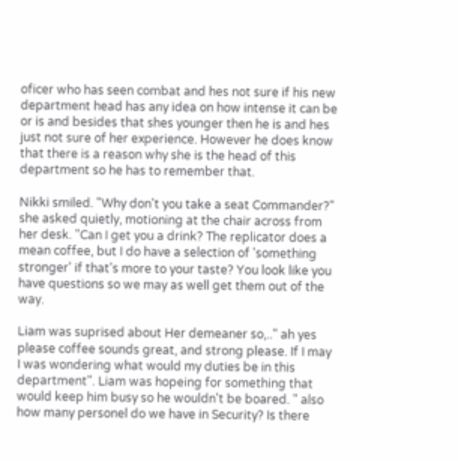oficer who has seen combat and hes not sure if his new department head has any idea on how intense it can be or is and besides that shes younger then he is and hes just not sure of her experience. However he does know that there is a reason why she is the head of this department so he has to remember that.

Nikki smiled. "Why don't you take a seat Commander?" she asked quietly, motioning at the chair across from her desk. "Can I get you a drink? The replicator does a mean coffee, but I do have a selection of 'something stronger' if that's more to your taste? You look like you have questions so we may as well get them out of the way.

Liam was suprised about Her demeaner so,.." ah yes please coffee sounds great, and strong please. If I may I was wondering what would my duties be in this department". Liam was hopeing for something that would keep him busy so he wouldn't be boared. " also how many personel do we have in Security? Is there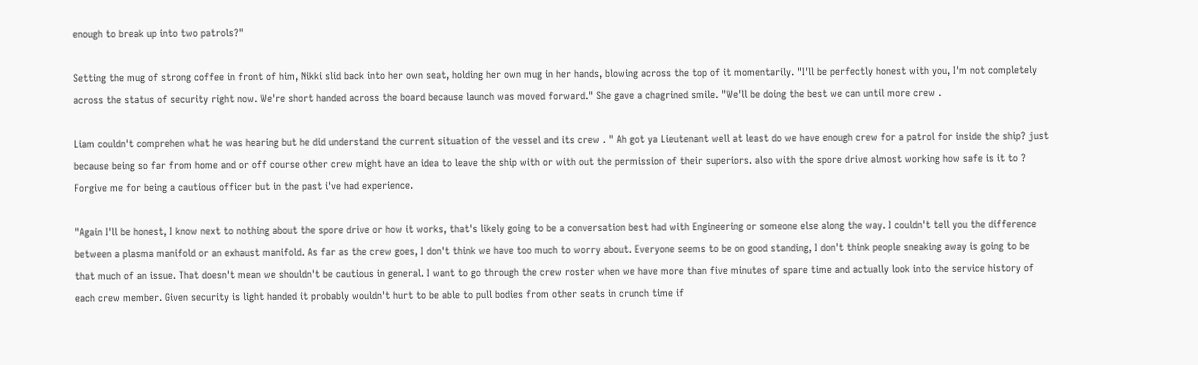enough to break up into two patrols?"

Setting the mug of strong coffee in front of him, Nikki slid back into her own seat, holding her own mug in her hands, blowing across the top of it momentarily. "I'll be perfectly honest with you, I'm not completely across the status of security right now. We're short handed across the board because launch was moved forward." She gave a chagrined smile. "We'll be doing the best we can until more crew .

Liam couldn't comprehen what he was hearing but he did understand the current situation of the vessel and its crew . " Ah got ya Lieutenant well at least do we have enough crew for a patrol for inside the ship? just because being so far from home and or off course other crew might have an idea to leave the ship with or with out the permission of their superiors. also with the spore drive almost working how safe is it to ? Forgive me for being a cautious officer but in the past i've had experience.

"Again I'll be honest, I know next to nothing about the spore drive or how it works, that's likely going to be a conversation best had with Engineering or someone else along the way. I couldn't tell you the difference between a plasma manifold or an exhaust manifold. As far as the crew goes, I don't think we have too much to worry about. Everyone seems to be on good standing, I don't think people sneaking away is going to be that much of an issue. That doesn't mean we shouldn't be cautious in general. I want to go through the crew roster when we have more than five minutes of spare time and actually look into the service history of each crew member. Given security is light handed it probably wouldn't hurt to be able to pull bodies from other seats in crunch time if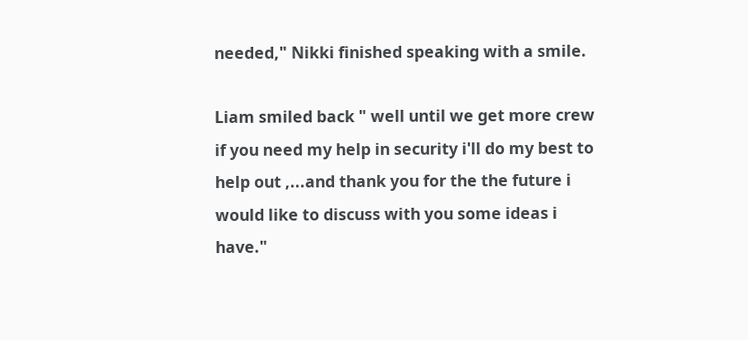needed," Nikki finished speaking with a smile.

Liam smiled back " well until we get more crew if you need my help in security i'll do my best to help out ,...and thank you for the the future i would like to discuss with you some ideas i have."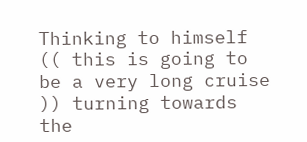Thinking to himself (( this is going to be a very long cruise )) turning towards the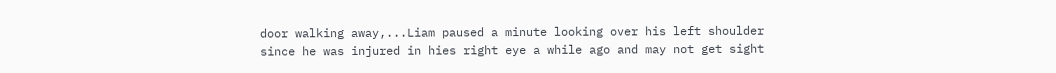door walking away,...Liam paused a minute looking over his left shoulder since he was injured in hies right eye a while ago and may not get sight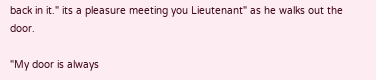back in it." its a pleasure meeting you Lieutenant" as he walks out the door.

"My door is always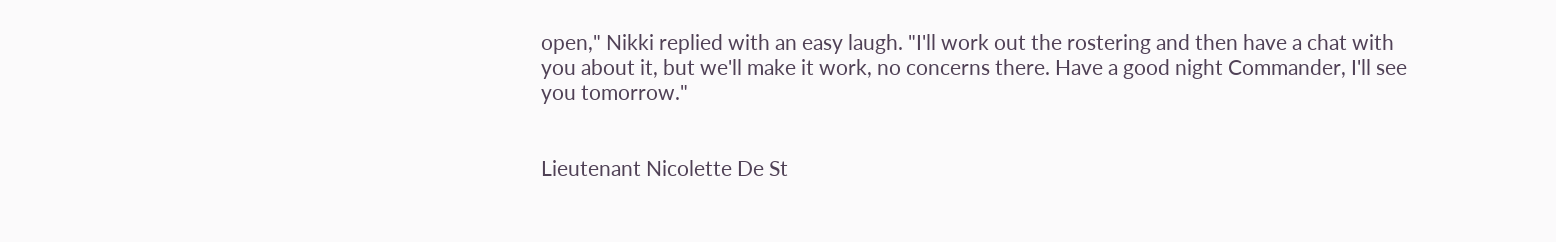open," Nikki replied with an easy laugh. "I'll work out the rostering and then have a chat with you about it, but we'll make it work, no concerns there. Have a good night Commander, I'll see you tomorrow."


Lieutenant Nicolette De St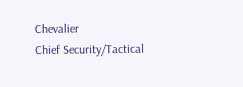Chevalier
Chief Security/Tactical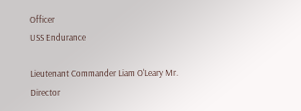Officer
USS Endurance

Lieutenant Commander Liam O'Leary Mr.
Director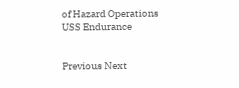of Hazard Operations
USS Endurance


Previous Next